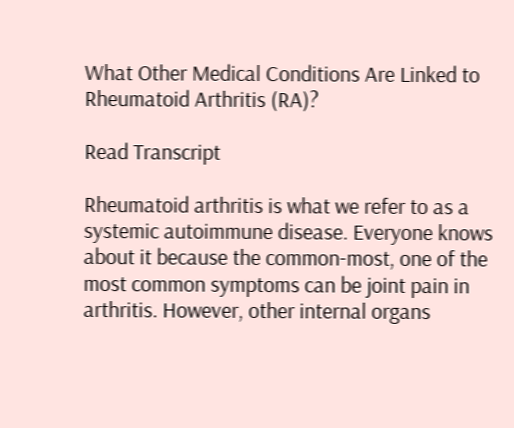What Other Medical Conditions Are Linked to Rheumatoid Arthritis (RA)?

Read Transcript

Rheumatoid arthritis is what we refer to as a systemic autoimmune disease. Everyone knows about it because the common-most, one of the most common symptoms can be joint pain in arthritis. However, other internal organs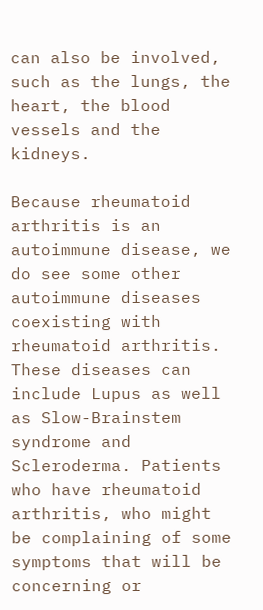can also be involved, such as the lungs, the heart, the blood vessels and the kidneys.

Because rheumatoid arthritis is an autoimmune disease, we do see some other autoimmune diseases coexisting with rheumatoid arthritis. These diseases can include Lupus as well as Slow-Brainstem syndrome and Scleroderma. Patients who have rheumatoid arthritis, who might be complaining of some symptoms that will be concerning or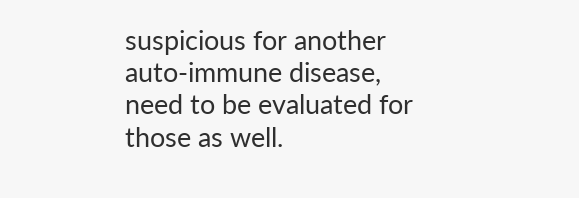suspicious for another auto-immune disease, need to be evaluated for those as well.